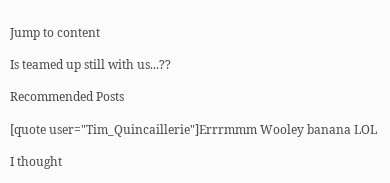Jump to content

Is teamed up still with us...??

Recommended Posts

[quote user="Tim_Quincaillerie"]Errrmmm Wooley banana LOL

I thought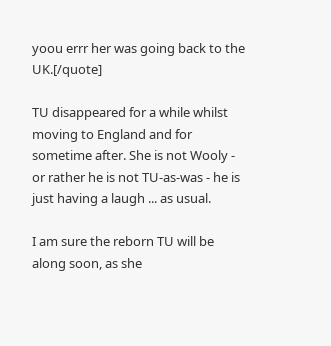yoou errr her was going back to the UK.[/quote]

TU disappeared for a while whilst moving to England and for sometime after. She is not Wooly - or rather he is not TU-as-was - he is just having a laugh ... as usual.

I am sure the reborn TU will be along soon, as she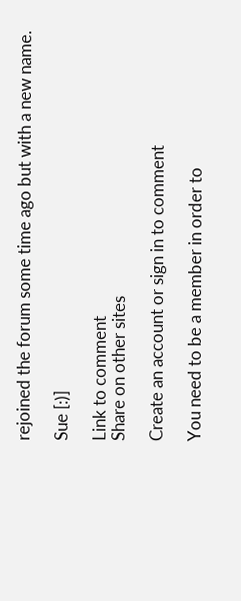rejoined the forum some time ago but with a new name.

Sue [:)]

Link to comment
Share on other sites

Create an account or sign in to comment

You need to be a member in order to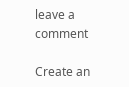leave a comment

Create an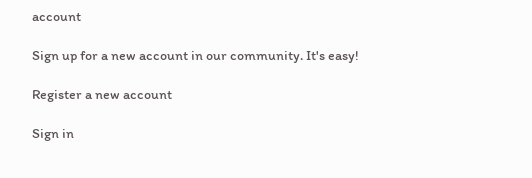account

Sign up for a new account in our community. It's easy!

Register a new account

Sign in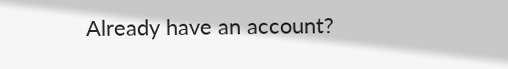Already have an account?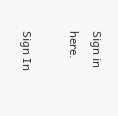Sign in here.

Sign In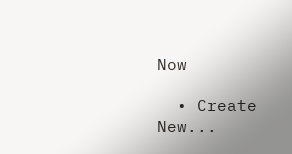Now

  • Create New...